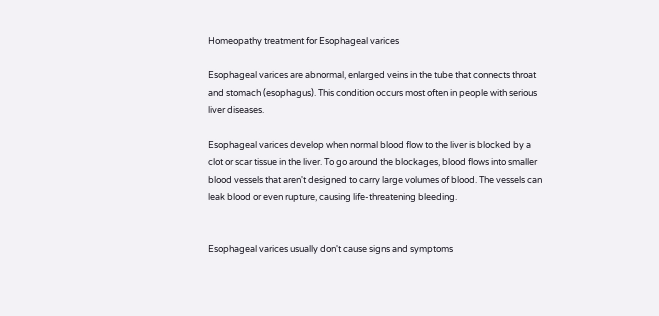Homeopathy treatment for Esophageal varices

Esophageal varices are abnormal, enlarged veins in the tube that connects throat and stomach (esophagus). This condition occurs most often in people with serious liver diseases.

Esophageal varices develop when normal blood flow to the liver is blocked by a clot or scar tissue in the liver. To go around the blockages, blood flows into smaller blood vessels that aren't designed to carry large volumes of blood. The vessels can leak blood or even rupture, causing life-threatening bleeding.


Esophageal varices usually don't cause signs and symptoms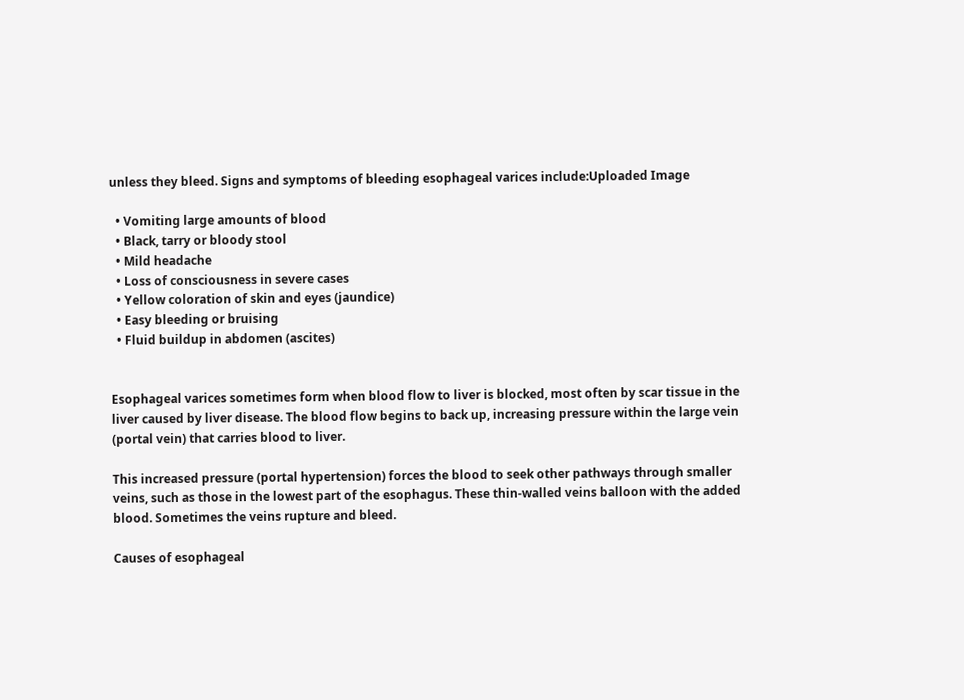unless they bleed. Signs and symptoms of bleeding esophageal varices include:Uploaded Image

  • Vomiting large amounts of blood
  • Black, tarry or bloody stool
  • Mild headache
  • Loss of consciousness in severe cases
  • Yellow coloration of skin and eyes (jaundice)
  • Easy bleeding or bruising
  • Fluid buildup in abdomen (ascites)


Esophageal varices sometimes form when blood flow to liver is blocked, most often by scar tissue in the liver caused by liver disease. The blood flow begins to back up, increasing pressure within the large vein (portal vein) that carries blood to liver.

This increased pressure (portal hypertension) forces the blood to seek other pathways through smaller veins, such as those in the lowest part of the esophagus. These thin-walled veins balloon with the added blood. Sometimes the veins rupture and bleed.

Causes of esophageal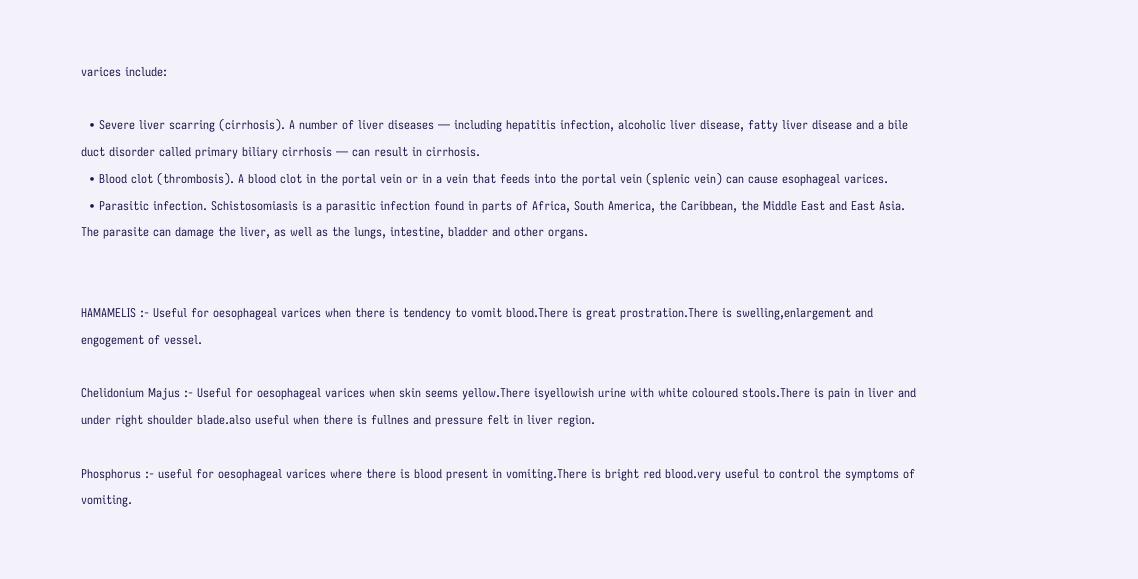varices include:

  • Severe liver scarring (cirrhosis). A number of liver diseases — including hepatitis infection, alcoholic liver disease, fatty liver disease and a bile duct disorder called primary biliary cirrhosis — can result in cirrhosis.
  • Blood clot (thrombosis). A blood clot in the portal vein or in a vein that feeds into the portal vein (splenic vein) can cause esophageal varices.
  • Parasitic infection. Schistosomiasis is a parasitic infection found in parts of Africa, South America, the Caribbean, the Middle East and East Asia. The parasite can damage the liver, as well as the lungs, intestine, bladder and other organs.


HAMAMELIS :- Useful for oesophageal varices when there is tendency to vomit blood.There is great prostration.There is swelling,enlargement and engogement of vessel.

Chelidonium Majus :- Useful for oesophageal varices when skin seems yellow.There isyellowish urine with white coloured stools.There is pain in liver and under right shoulder blade.also useful when there is fullnes and pressure felt in liver region.

Phosphorus :- useful for oesophageal varices where there is blood present in vomiting.There is bright red blood.very useful to control the symptoms of vomiting.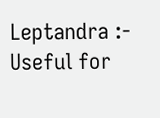Leptandra :- Useful for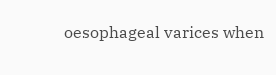oesophageal varices when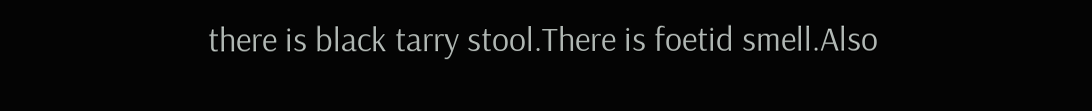there is black tarry stool.There is foetid smell.Also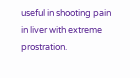useful in shooting pain in liver with extreme prostration.